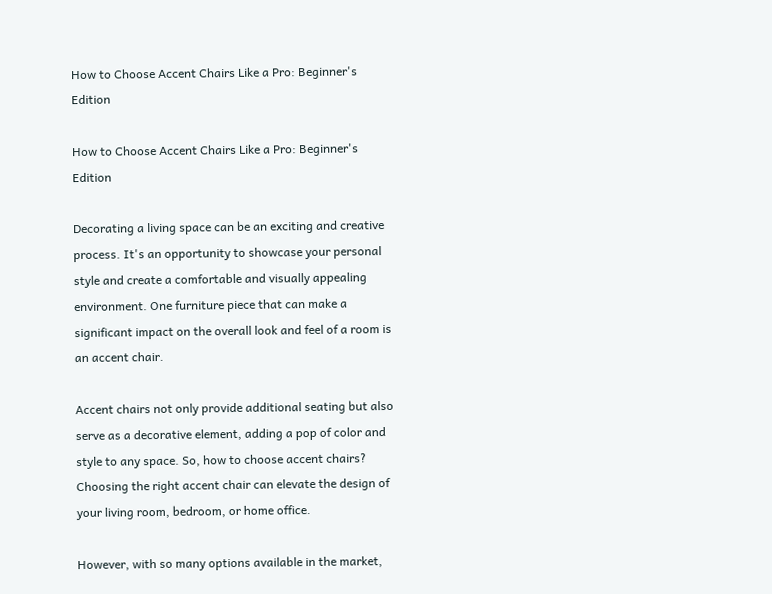How to Choose Accent Chairs Like a Pro: Beginner's Edition

How to Choose Accent Chairs Like a Pro: Beginner's Edition

Decorating a living space can be an exciting and creative process. It's an opportunity to showcase your personal style and create a comfortable and visually appealing environment. One furniture piece that can make a significant impact on the overall look and feel of a room is an accent chair.

Accent chairs not only provide additional seating but also serve as a decorative element, adding a pop of color and style to any space. So, how to choose accent chairs? Choosing the right accent chair can elevate the design of your living room, bedroom, or home office.

However, with so many options available in the market,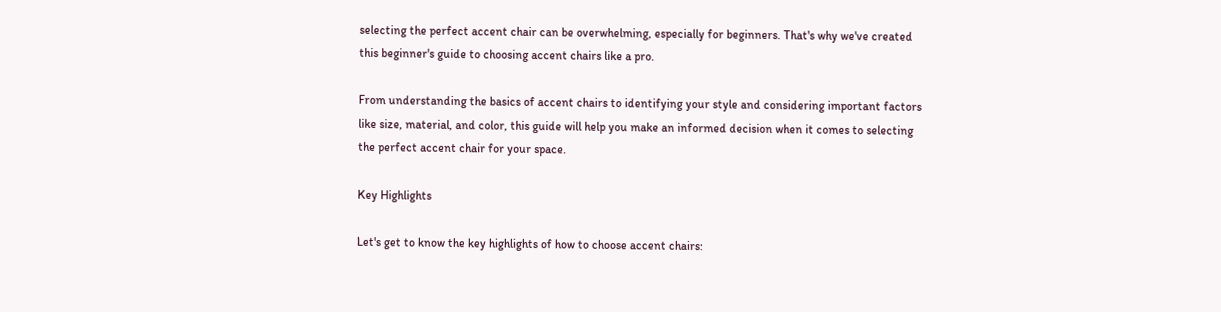selecting the perfect accent chair can be overwhelming, especially for beginners. That's why we've created this beginner's guide to choosing accent chairs like a pro.

From understanding the basics of accent chairs to identifying your style and considering important factors like size, material, and color, this guide will help you make an informed decision when it comes to selecting the perfect accent chair for your space.

Key Highlights

Let's get to know the key highlights of how to choose accent chairs: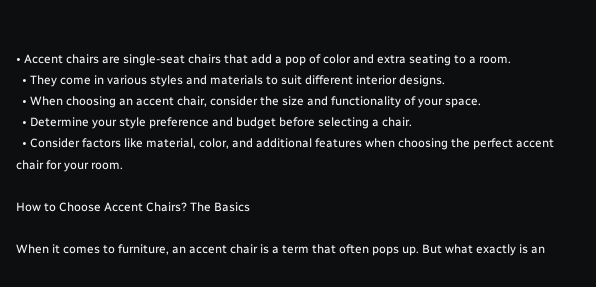• Accent chairs are single-seat chairs that add a pop of color and extra seating to a room.
  • They come in various styles and materials to suit different interior designs.
  • When choosing an accent chair, consider the size and functionality of your space.
  • Determine your style preference and budget before selecting a chair.
  • Consider factors like material, color, and additional features when choosing the perfect accent chair for your room.

How to Choose Accent Chairs? The Basics

When it comes to furniture, an accent chair is a term that often pops up. But what exactly is an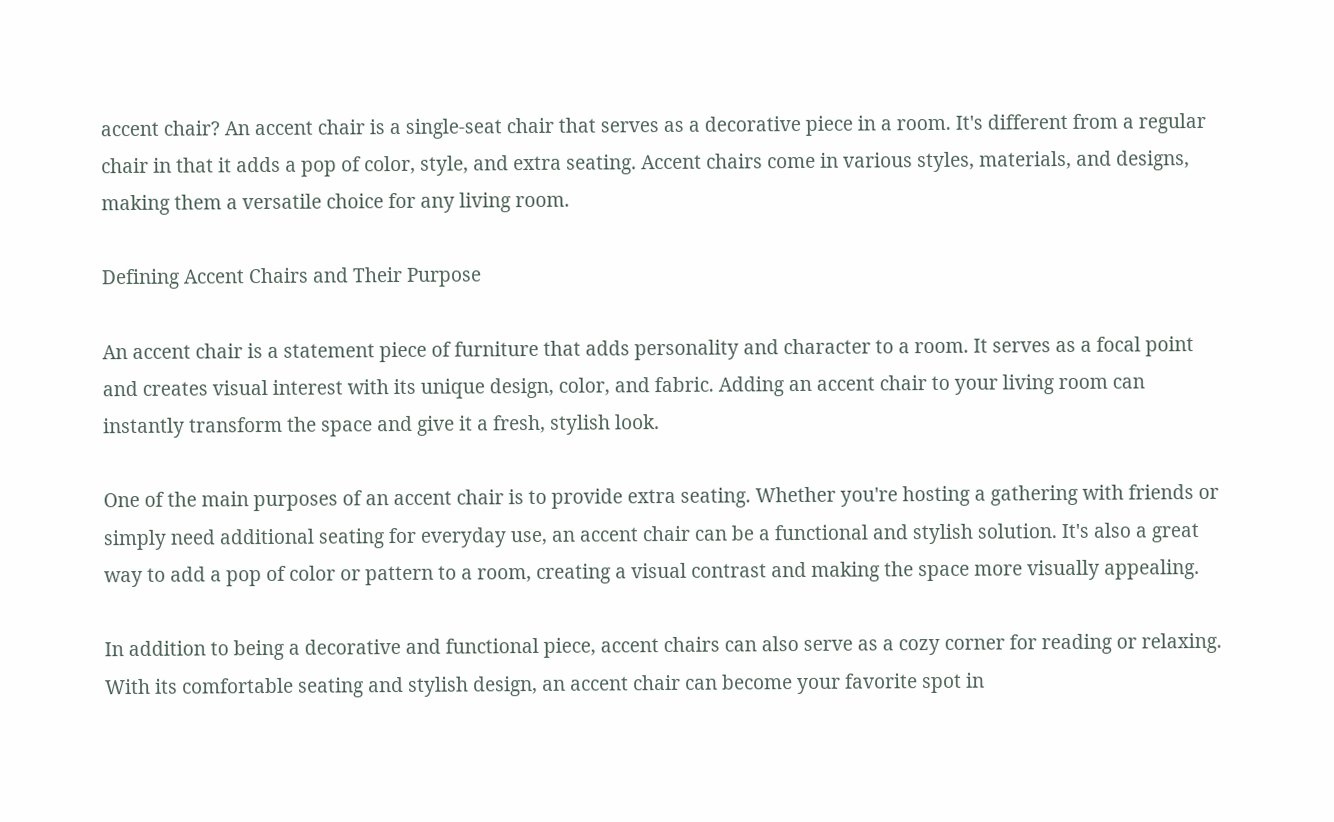accent chair? An accent chair is a single-seat chair that serves as a decorative piece in a room. It's different from a regular chair in that it adds a pop of color, style, and extra seating. Accent chairs come in various styles, materials, and designs, making them a versatile choice for any living room.

Defining Accent Chairs and Their Purpose

An accent chair is a statement piece of furniture that adds personality and character to a room. It serves as a focal point and creates visual interest with its unique design, color, and fabric. Adding an accent chair to your living room can instantly transform the space and give it a fresh, stylish look.

One of the main purposes of an accent chair is to provide extra seating. Whether you're hosting a gathering with friends or simply need additional seating for everyday use, an accent chair can be a functional and stylish solution. It's also a great way to add a pop of color or pattern to a room, creating a visual contrast and making the space more visually appealing.

In addition to being a decorative and functional piece, accent chairs can also serve as a cozy corner for reading or relaxing. With its comfortable seating and stylish design, an accent chair can become your favorite spot in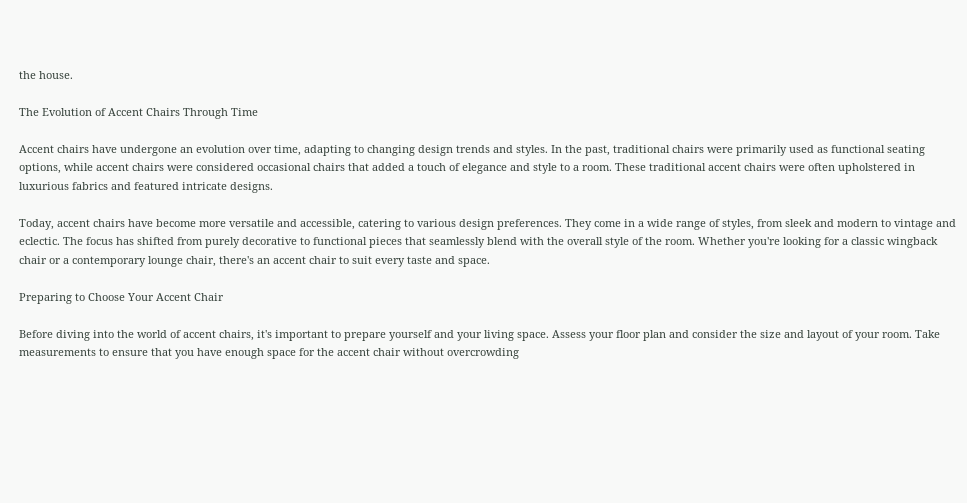the house.

The Evolution of Accent Chairs Through Time

Accent chairs have undergone an evolution over time, adapting to changing design trends and styles. In the past, traditional chairs were primarily used as functional seating options, while accent chairs were considered occasional chairs that added a touch of elegance and style to a room. These traditional accent chairs were often upholstered in luxurious fabrics and featured intricate designs.

Today, accent chairs have become more versatile and accessible, catering to various design preferences. They come in a wide range of styles, from sleek and modern to vintage and eclectic. The focus has shifted from purely decorative to functional pieces that seamlessly blend with the overall style of the room. Whether you're looking for a classic wingback chair or a contemporary lounge chair, there's an accent chair to suit every taste and space.

Preparing to Choose Your Accent Chair

Before diving into the world of accent chairs, it's important to prepare yourself and your living space. Assess your floor plan and consider the size and layout of your room. Take measurements to ensure that you have enough space for the accent chair without overcrowding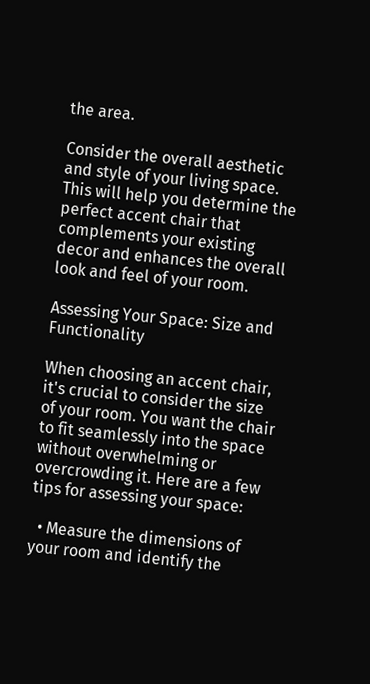the area.

Consider the overall aesthetic and style of your living space. This will help you determine the perfect accent chair that complements your existing decor and enhances the overall look and feel of your room.

Assessing Your Space: Size and Functionality

When choosing an accent chair, it's crucial to consider the size of your room. You want the chair to fit seamlessly into the space without overwhelming or overcrowding it. Here are a few tips for assessing your space:

  • Measure the dimensions of your room and identify the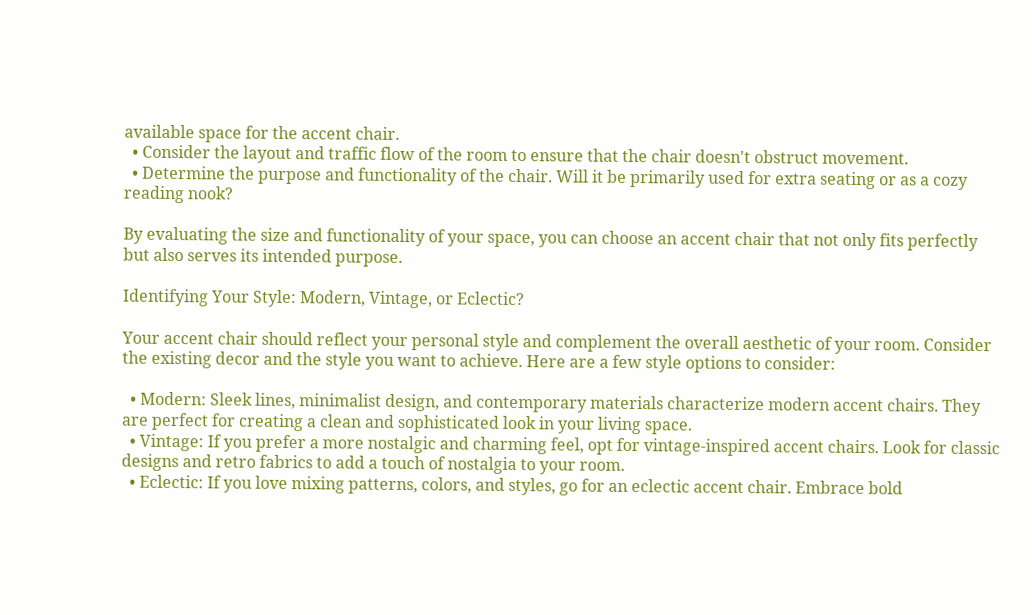available space for the accent chair.
  • Consider the layout and traffic flow of the room to ensure that the chair doesn't obstruct movement.
  • Determine the purpose and functionality of the chair. Will it be primarily used for extra seating or as a cozy reading nook?

By evaluating the size and functionality of your space, you can choose an accent chair that not only fits perfectly but also serves its intended purpose.

Identifying Your Style: Modern, Vintage, or Eclectic?

Your accent chair should reflect your personal style and complement the overall aesthetic of your room. Consider the existing decor and the style you want to achieve. Here are a few style options to consider:

  • Modern: Sleek lines, minimalist design, and contemporary materials characterize modern accent chairs. They are perfect for creating a clean and sophisticated look in your living space.
  • Vintage: If you prefer a more nostalgic and charming feel, opt for vintage-inspired accent chairs. Look for classic designs and retro fabrics to add a touch of nostalgia to your room.
  • Eclectic: If you love mixing patterns, colors, and styles, go for an eclectic accent chair. Embrace bold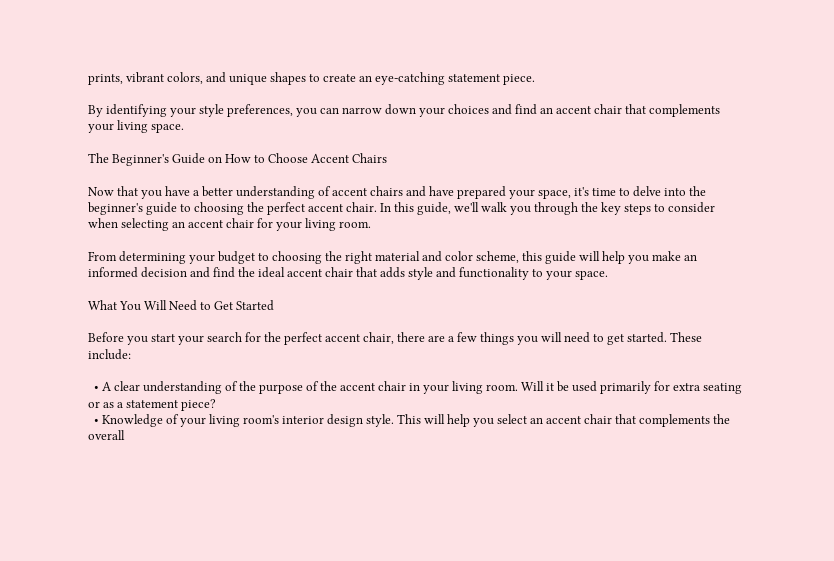prints, vibrant colors, and unique shapes to create an eye-catching statement piece.

By identifying your style preferences, you can narrow down your choices and find an accent chair that complements your living space.

The Beginner's Guide on How to Choose Accent Chairs

Now that you have a better understanding of accent chairs and have prepared your space, it's time to delve into the beginner's guide to choosing the perfect accent chair. In this guide, we'll walk you through the key steps to consider when selecting an accent chair for your living room.

From determining your budget to choosing the right material and color scheme, this guide will help you make an informed decision and find the ideal accent chair that adds style and functionality to your space.

What You Will Need to Get Started

Before you start your search for the perfect accent chair, there are a few things you will need to get started. These include:

  • A clear understanding of the purpose of the accent chair in your living room. Will it be used primarily for extra seating or as a statement piece?
  • Knowledge of your living room's interior design style. This will help you select an accent chair that complements the overall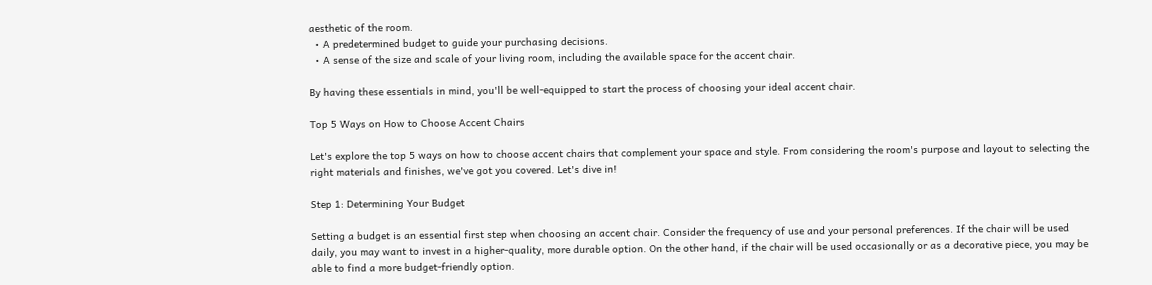aesthetic of the room.
  • A predetermined budget to guide your purchasing decisions.
  • A sense of the size and scale of your living room, including the available space for the accent chair.

By having these essentials in mind, you'll be well-equipped to start the process of choosing your ideal accent chair.

Top 5 Ways on How to Choose Accent Chairs

Let's explore the top 5 ways on how to choose accent chairs that complement your space and style. From considering the room's purpose and layout to selecting the right materials and finishes, we've got you covered. Let's dive in!

Step 1: Determining Your Budget

Setting a budget is an essential first step when choosing an accent chair. Consider the frequency of use and your personal preferences. If the chair will be used daily, you may want to invest in a higher-quality, more durable option. On the other hand, if the chair will be used occasionally or as a decorative piece, you may be able to find a more budget-friendly option.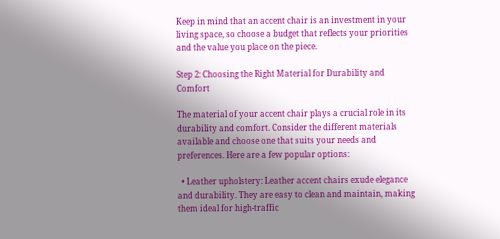Keep in mind that an accent chair is an investment in your living space, so choose a budget that reflects your priorities and the value you place on the piece.

Step 2: Choosing the Right Material for Durability and Comfort

The material of your accent chair plays a crucial role in its durability and comfort. Consider the different materials available and choose one that suits your needs and preferences. Here are a few popular options:

  • Leather upholstery: Leather accent chairs exude elegance and durability. They are easy to clean and maintain, making them ideal for high-traffic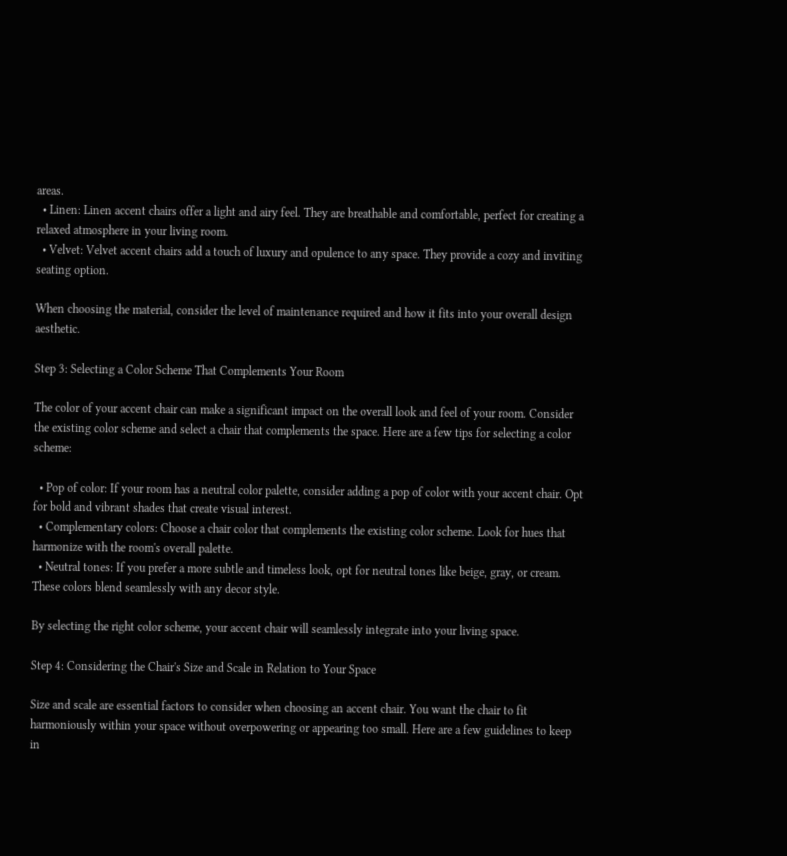areas.
  • Linen: Linen accent chairs offer a light and airy feel. They are breathable and comfortable, perfect for creating a relaxed atmosphere in your living room.
  • Velvet: Velvet accent chairs add a touch of luxury and opulence to any space. They provide a cozy and inviting seating option.

When choosing the material, consider the level of maintenance required and how it fits into your overall design aesthetic.

Step 3: Selecting a Color Scheme That Complements Your Room

The color of your accent chair can make a significant impact on the overall look and feel of your room. Consider the existing color scheme and select a chair that complements the space. Here are a few tips for selecting a color scheme:

  • Pop of color: If your room has a neutral color palette, consider adding a pop of color with your accent chair. Opt for bold and vibrant shades that create visual interest.
  • Complementary colors: Choose a chair color that complements the existing color scheme. Look for hues that harmonize with the room's overall palette.
  • Neutral tones: If you prefer a more subtle and timeless look, opt for neutral tones like beige, gray, or cream. These colors blend seamlessly with any decor style.

By selecting the right color scheme, your accent chair will seamlessly integrate into your living space.

Step 4: Considering the Chair's Size and Scale in Relation to Your Space

Size and scale are essential factors to consider when choosing an accent chair. You want the chair to fit harmoniously within your space without overpowering or appearing too small. Here are a few guidelines to keep in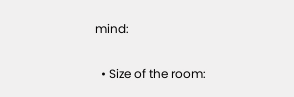mind:

  • Size of the room: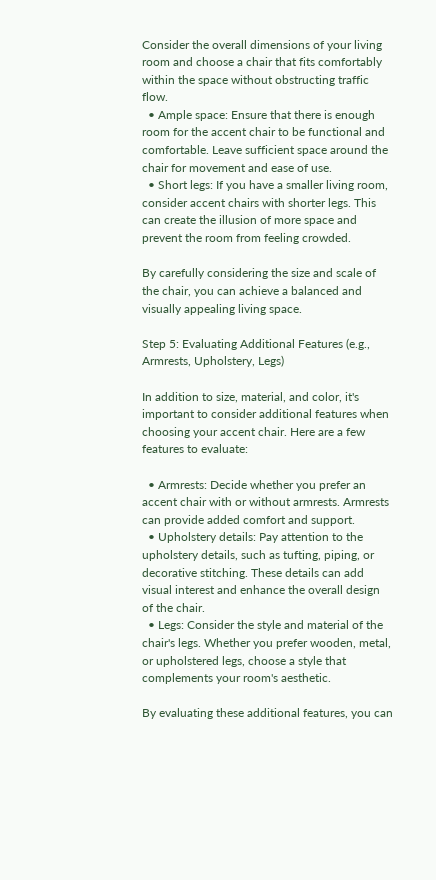Consider the overall dimensions of your living room and choose a chair that fits comfortably within the space without obstructing traffic flow.
  • Ample space: Ensure that there is enough room for the accent chair to be functional and comfortable. Leave sufficient space around the chair for movement and ease of use.
  • Short legs: If you have a smaller living room, consider accent chairs with shorter legs. This can create the illusion of more space and prevent the room from feeling crowded.

By carefully considering the size and scale of the chair, you can achieve a balanced and visually appealing living space.

Step 5: Evaluating Additional Features (e.g., Armrests, Upholstery, Legs)

In addition to size, material, and color, it's important to consider additional features when choosing your accent chair. Here are a few features to evaluate:

  • Armrests: Decide whether you prefer an accent chair with or without armrests. Armrests can provide added comfort and support.
  • Upholstery details: Pay attention to the upholstery details, such as tufting, piping, or decorative stitching. These details can add visual interest and enhance the overall design of the chair.
  • Legs: Consider the style and material of the chair's legs. Whether you prefer wooden, metal, or upholstered legs, choose a style that complements your room's aesthetic.

By evaluating these additional features, you can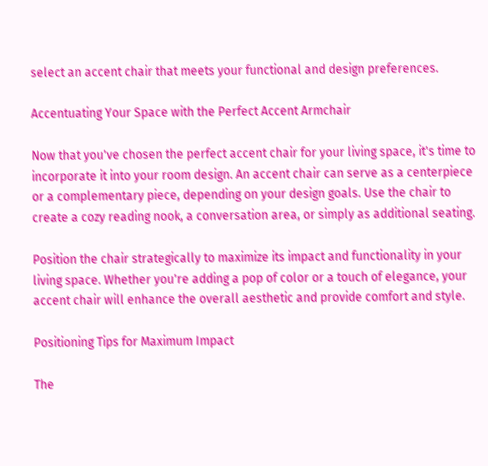select an accent chair that meets your functional and design preferences.

Accentuating Your Space with the Perfect Accent Armchair

Now that you've chosen the perfect accent chair for your living space, it's time to incorporate it into your room design. An accent chair can serve as a centerpiece or a complementary piece, depending on your design goals. Use the chair to create a cozy reading nook, a conversation area, or simply as additional seating.

Position the chair strategically to maximize its impact and functionality in your living space. Whether you're adding a pop of color or a touch of elegance, your accent chair will enhance the overall aesthetic and provide comfort and style.

Positioning Tips for Maximum Impact

The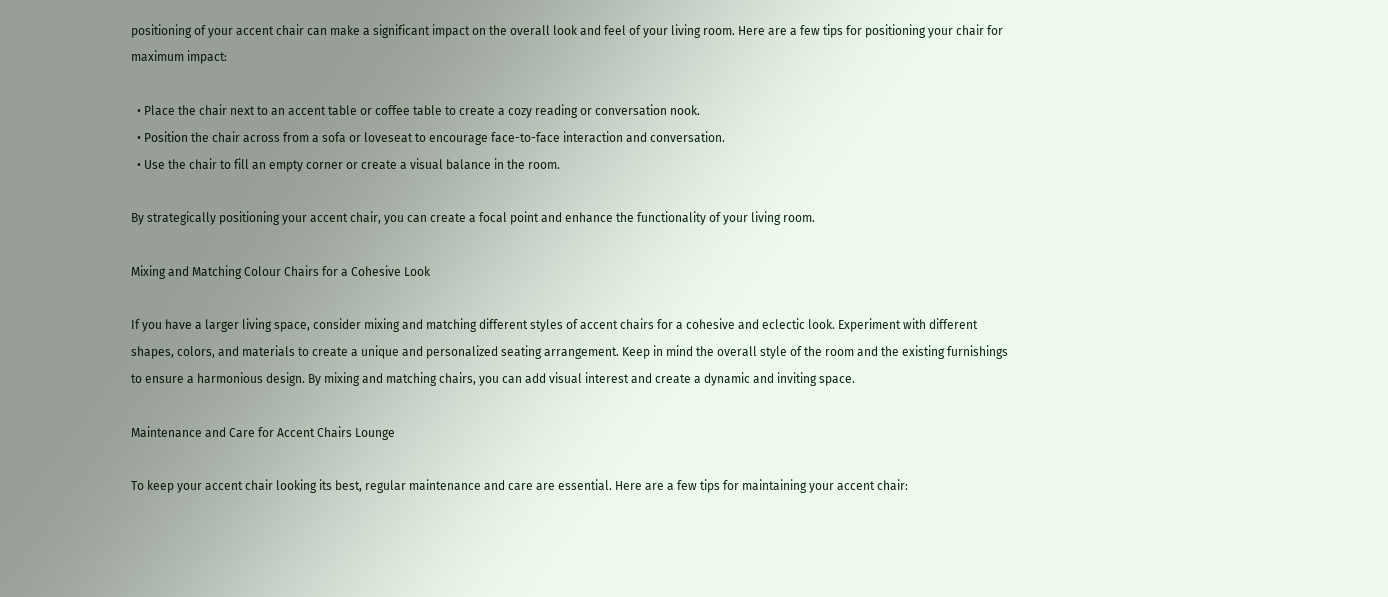positioning of your accent chair can make a significant impact on the overall look and feel of your living room. Here are a few tips for positioning your chair for maximum impact:

  • Place the chair next to an accent table or coffee table to create a cozy reading or conversation nook.
  • Position the chair across from a sofa or loveseat to encourage face-to-face interaction and conversation.
  • Use the chair to fill an empty corner or create a visual balance in the room.

By strategically positioning your accent chair, you can create a focal point and enhance the functionality of your living room.

Mixing and Matching Colour Chairs for a Cohesive Look

If you have a larger living space, consider mixing and matching different styles of accent chairs for a cohesive and eclectic look. Experiment with different shapes, colors, and materials to create a unique and personalized seating arrangement. Keep in mind the overall style of the room and the existing furnishings to ensure a harmonious design. By mixing and matching chairs, you can add visual interest and create a dynamic and inviting space.

Maintenance and Care for Accent Chairs Lounge

To keep your accent chair looking its best, regular maintenance and care are essential. Here are a few tips for maintaining your accent chair: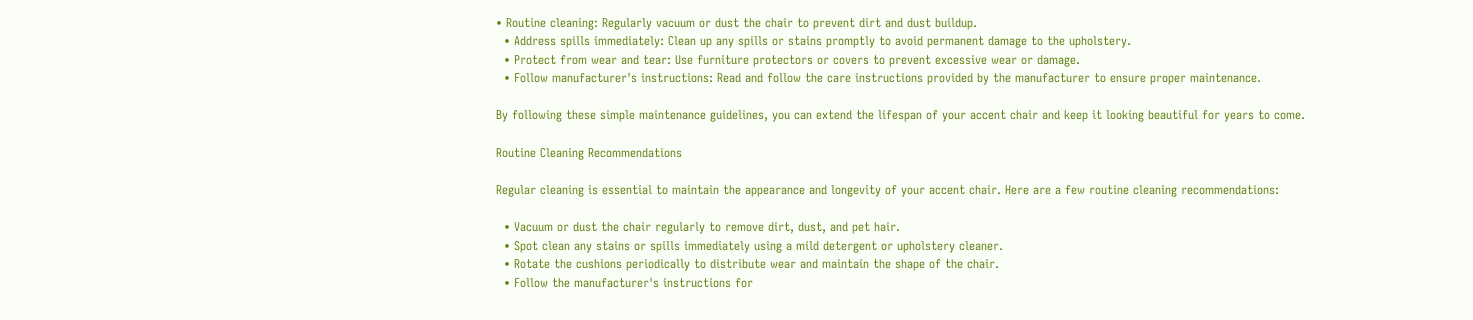• Routine cleaning: Regularly vacuum or dust the chair to prevent dirt and dust buildup.
  • Address spills immediately: Clean up any spills or stains promptly to avoid permanent damage to the upholstery.
  • Protect from wear and tear: Use furniture protectors or covers to prevent excessive wear or damage.
  • Follow manufacturer's instructions: Read and follow the care instructions provided by the manufacturer to ensure proper maintenance.

By following these simple maintenance guidelines, you can extend the lifespan of your accent chair and keep it looking beautiful for years to come.

Routine Cleaning Recommendations

Regular cleaning is essential to maintain the appearance and longevity of your accent chair. Here are a few routine cleaning recommendations:

  • Vacuum or dust the chair regularly to remove dirt, dust, and pet hair.
  • Spot clean any stains or spills immediately using a mild detergent or upholstery cleaner.
  • Rotate the cushions periodically to distribute wear and maintain the shape of the chair.
  • Follow the manufacturer's instructions for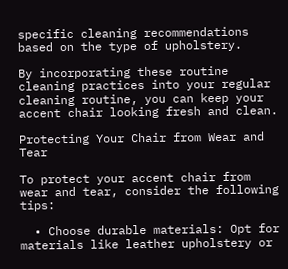specific cleaning recommendations based on the type of upholstery.

By incorporating these routine cleaning practices into your regular cleaning routine, you can keep your accent chair looking fresh and clean.

Protecting Your Chair from Wear and Tear

To protect your accent chair from wear and tear, consider the following tips:

  • Choose durable materials: Opt for materials like leather upholstery or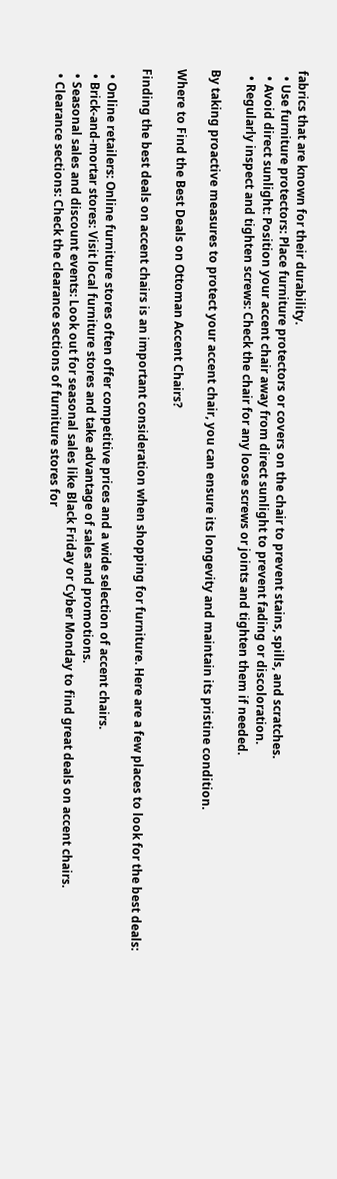fabrics that are known for their durability.
  • Use furniture protectors: Place furniture protectors or covers on the chair to prevent stains, spills, and scratches.
  • Avoid direct sunlight: Position your accent chair away from direct sunlight to prevent fading or discoloration.
  • Regularly inspect and tighten screws: Check the chair for any loose screws or joints and tighten them if needed.

By taking proactive measures to protect your accent chair, you can ensure its longevity and maintain its pristine condition.

Where to Find the Best Deals on Ottoman Accent Chairs?

Finding the best deals on accent chairs is an important consideration when shopping for furniture. Here are a few places to look for the best deals:

  • Online retailers: Online furniture stores often offer competitive prices and a wide selection of accent chairs.
  • Brick-and-mortar stores: Visit local furniture stores and take advantage of sales and promotions.
  • Seasonal sales and discount events: Look out for seasonal sales like Black Friday or Cyber Monday to find great deals on accent chairs.
  • Clearance sections: Check the clearance sections of furniture stores for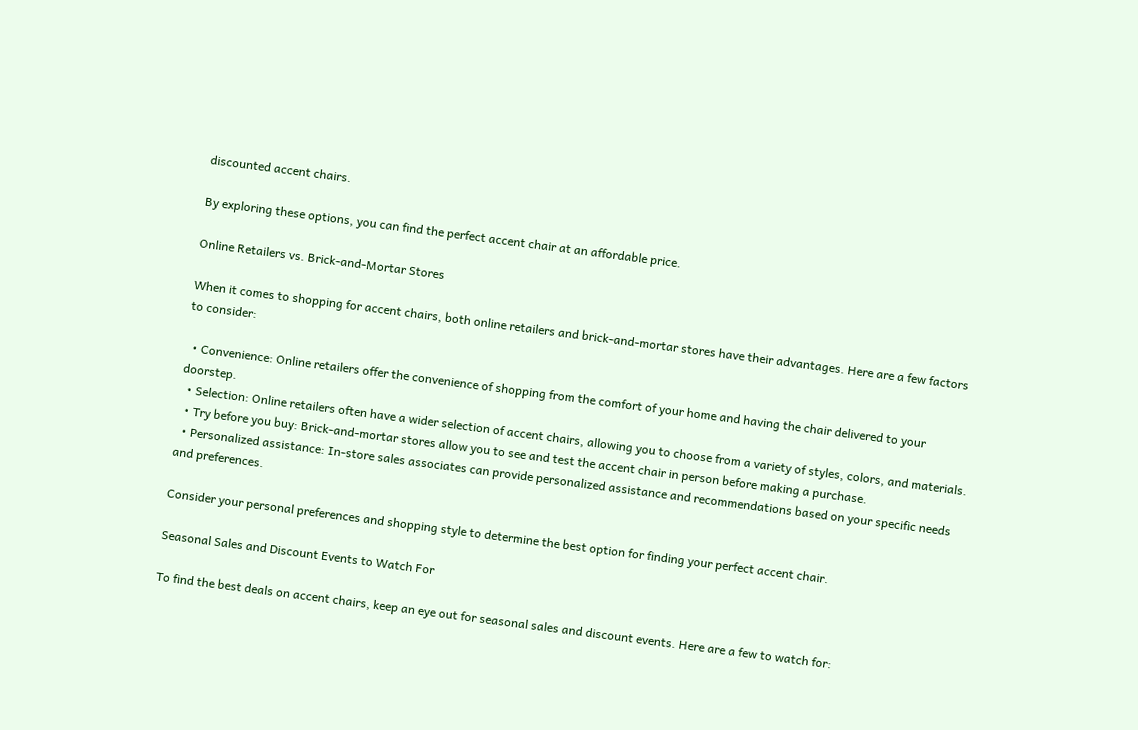discounted accent chairs.

By exploring these options, you can find the perfect accent chair at an affordable price.

Online Retailers vs. Brick-and-Mortar Stores

When it comes to shopping for accent chairs, both online retailers and brick-and-mortar stores have their advantages. Here are a few factors to consider:

  • Convenience: Online retailers offer the convenience of shopping from the comfort of your home and having the chair delivered to your doorstep.
  • Selection: Online retailers often have a wider selection of accent chairs, allowing you to choose from a variety of styles, colors, and materials.
  • Try before you buy: Brick-and-mortar stores allow you to see and test the accent chair in person before making a purchase.
  • Personalized assistance: In-store sales associates can provide personalized assistance and recommendations based on your specific needs and preferences.

Consider your personal preferences and shopping style to determine the best option for finding your perfect accent chair.

Seasonal Sales and Discount Events to Watch For

To find the best deals on accent chairs, keep an eye out for seasonal sales and discount events. Here are a few to watch for: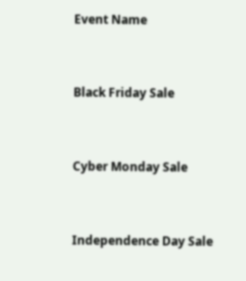Event Name


Black Friday Sale


Cyber Monday Sale


Independence Day Sale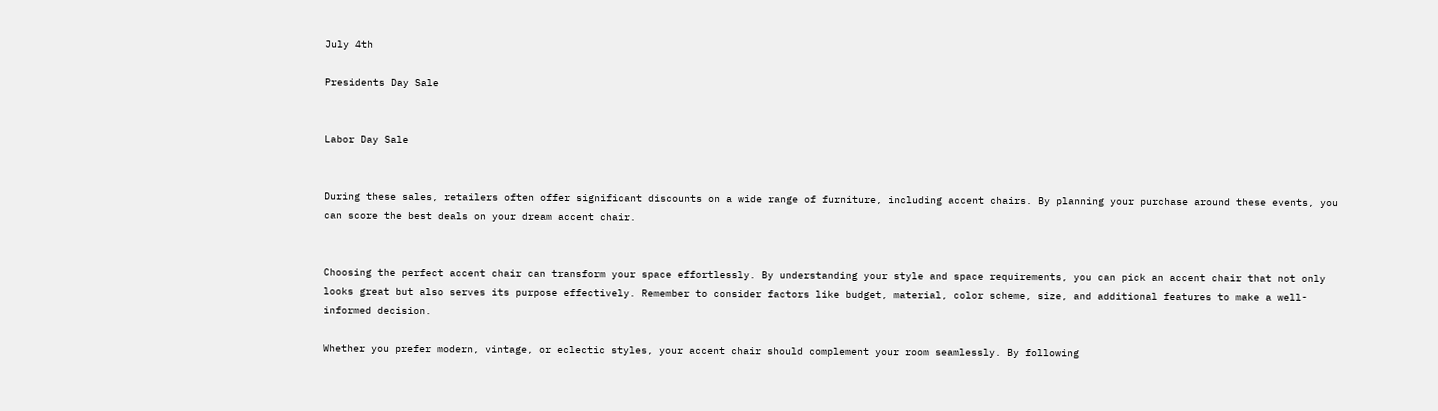July 4th

Presidents Day Sale


Labor Day Sale


During these sales, retailers often offer significant discounts on a wide range of furniture, including accent chairs. By planning your purchase around these events, you can score the best deals on your dream accent chair.


Choosing the perfect accent chair can transform your space effortlessly. By understanding your style and space requirements, you can pick an accent chair that not only looks great but also serves its purpose effectively. Remember to consider factors like budget, material, color scheme, size, and additional features to make a well-informed decision.

Whether you prefer modern, vintage, or eclectic styles, your accent chair should complement your room seamlessly. By following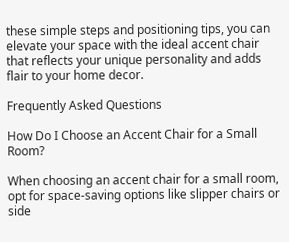these simple steps and positioning tips, you can elevate your space with the ideal accent chair that reflects your unique personality and adds flair to your home decor.

Frequently Asked Questions

How Do I Choose an Accent Chair for a Small Room?

When choosing an accent chair for a small room, opt for space-saving options like slipper chairs or side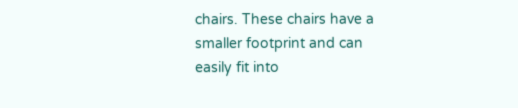chairs. These chairs have a smaller footprint and can easily fit into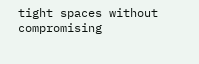tight spaces without compromising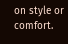on style or comfort.